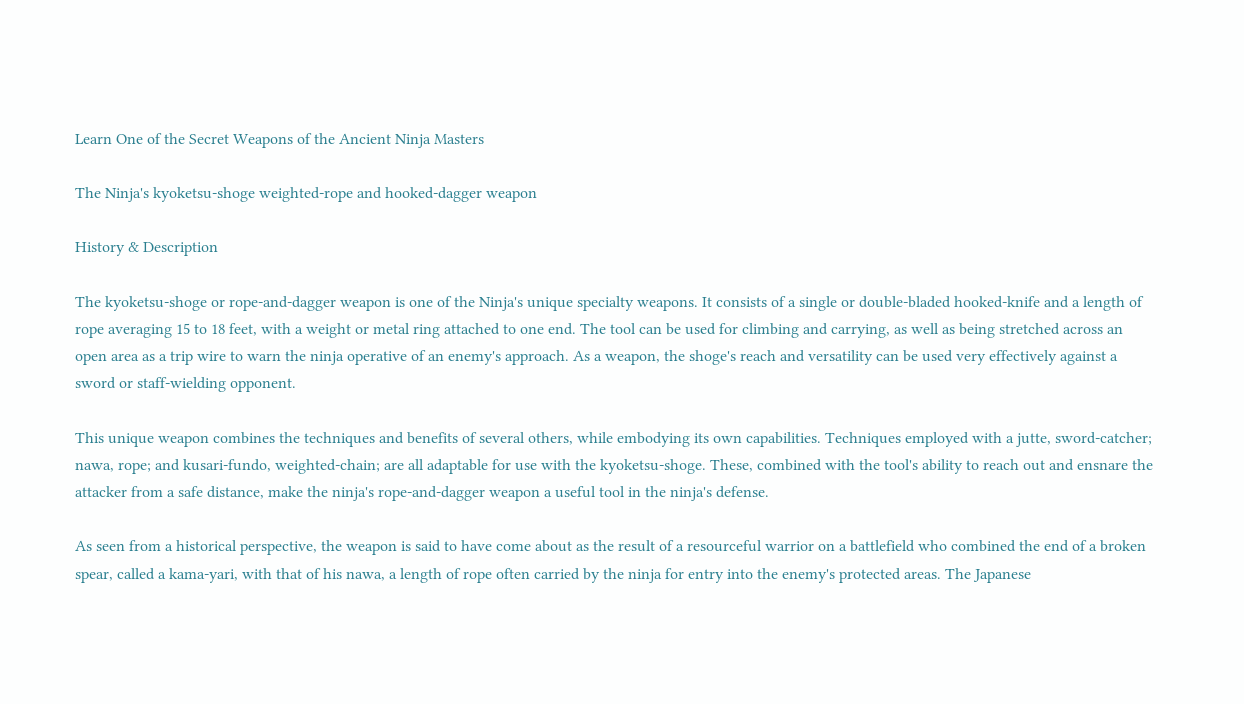Learn One of the Secret Weapons of the Ancient Ninja Masters

The Ninja's kyoketsu-shoge weighted-rope and hooked-dagger weapon

History & Description

The kyoketsu-shoge or rope-and-dagger weapon is one of the Ninja's unique specialty weapons. It consists of a single or double-bladed hooked-knife and a length of rope averaging 15 to 18 feet, with a weight or metal ring attached to one end. The tool can be used for climbing and carrying, as well as being stretched across an open area as a trip wire to warn the ninja operative of an enemy's approach. As a weapon, the shoge's reach and versatility can be used very effectively against a sword or staff-wielding opponent.

This unique weapon combines the techniques and benefits of several others, while embodying its own capabilities. Techniques employed with a jutte, sword-catcher; nawa, rope; and kusari-fundo, weighted-chain; are all adaptable for use with the kyoketsu-shoge. These, combined with the tool's ability to reach out and ensnare the attacker from a safe distance, make the ninja's rope-and-dagger weapon a useful tool in the ninja's defense.

As seen from a historical perspective, the weapon is said to have come about as the result of a resourceful warrior on a battlefield who combined the end of a broken spear, called a kama-yari, with that of his nawa, a length of rope often carried by the ninja for entry into the enemy's protected areas. The Japanese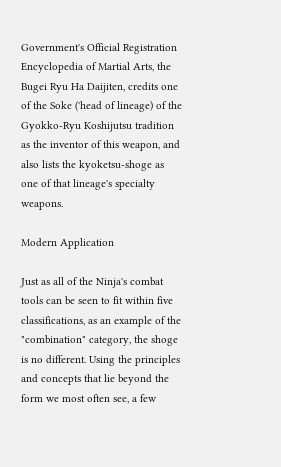Government's Official Registration Encyclopedia of Martial Arts, the Bugei Ryu Ha Daijiten, credits one of the Soke ('head of lineage) of the Gyokko-Ryu Koshijutsu tradition as the inventor of this weapon, and also lists the kyoketsu-shoge as one of that lineage's specialty weapons.

Modern Application

Just as all of the Ninja's combat tools can be seen to fit within five classifications, as an example of the "combination" category, the shoge is no different. Using the principles and concepts that lie beyond the form we most often see, a few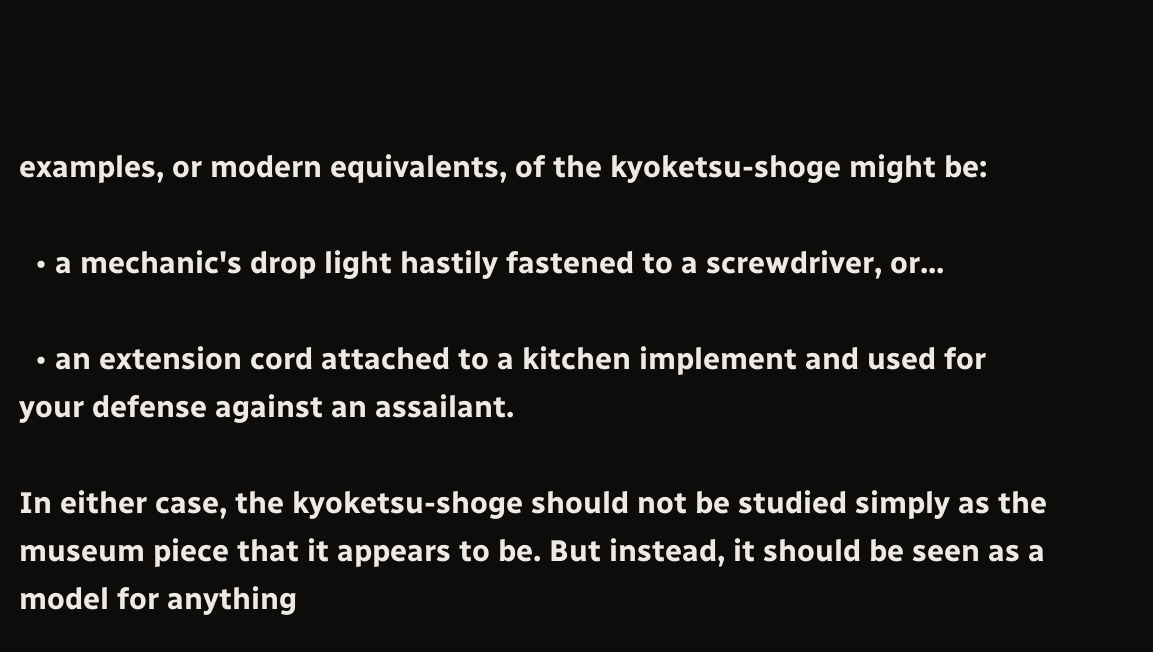examples, or modern equivalents, of the kyoketsu-shoge might be:

  • a mechanic's drop light hastily fastened to a screwdriver, or...

  • an extension cord attached to a kitchen implement and used for your defense against an assailant.

In either case, the kyoketsu-shoge should not be studied simply as the museum piece that it appears to be. But instead, it should be seen as a model for anything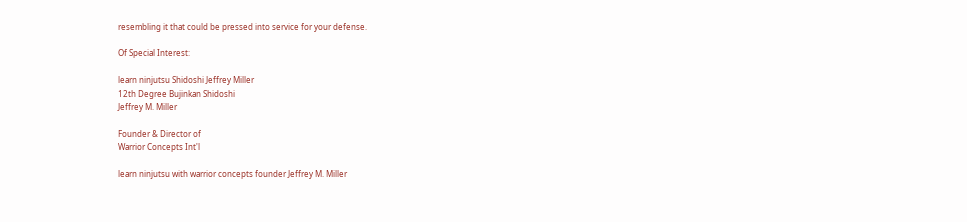resembling it that could be pressed into service for your defense.

Of Special Interest:

learn ninjutsu Shidoshi Jeffrey Miller
12th Degree Bujinkan Shidoshi
Jeffrey M. Miller

Founder & Director of
Warrior Concepts Int'l

learn ninjutsu with warrior concepts founder Jeffrey M. Miller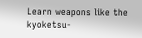Learn weapons like the kyoketsu-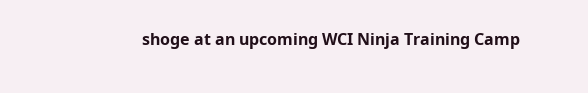shoge at an upcoming WCI Ninja Training Camp